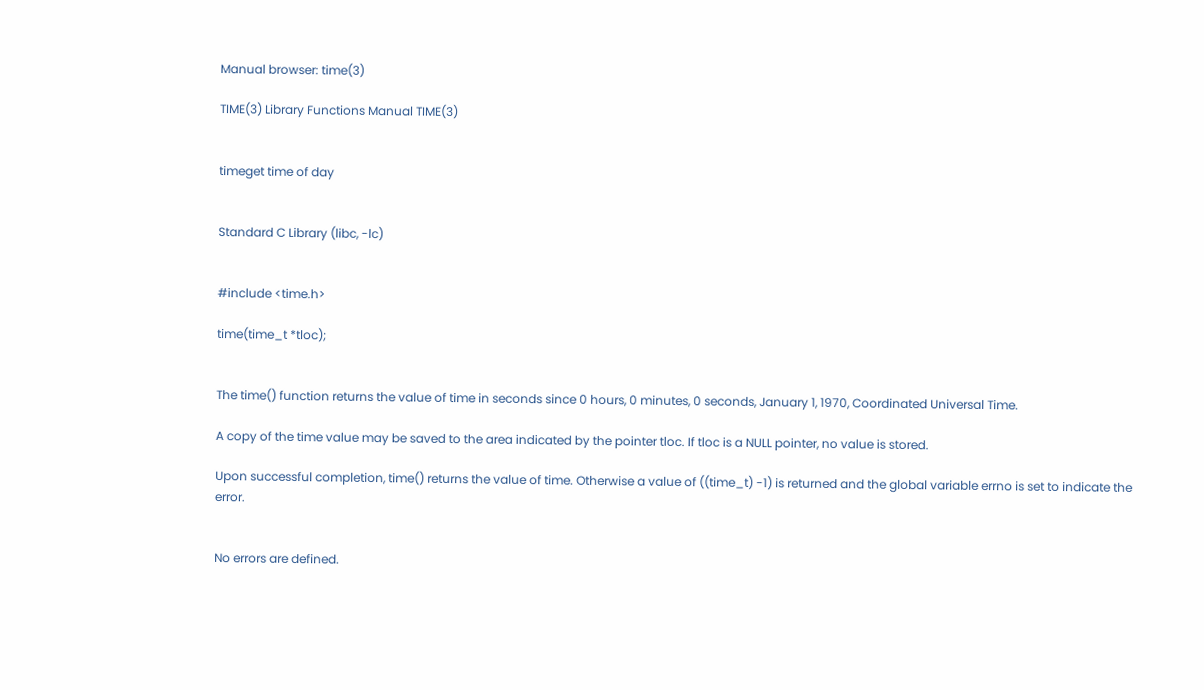Manual browser: time(3)

TIME(3) Library Functions Manual TIME(3)


timeget time of day


Standard C Library (libc, -lc)


#include <time.h>

time(time_t *tloc);


The time() function returns the value of time in seconds since 0 hours, 0 minutes, 0 seconds, January 1, 1970, Coordinated Universal Time.

A copy of the time value may be saved to the area indicated by the pointer tloc. If tloc is a NULL pointer, no value is stored.

Upon successful completion, time() returns the value of time. Otherwise a value of ((time_t) -1) is returned and the global variable errno is set to indicate the error.


No errors are defined.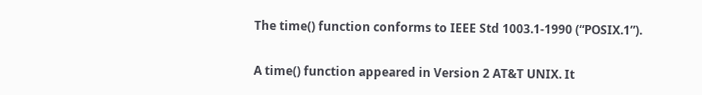The time() function conforms to IEEE Std 1003.1-1990 (“POSIX.1”).


A time() function appeared in Version 2 AT&T UNIX. It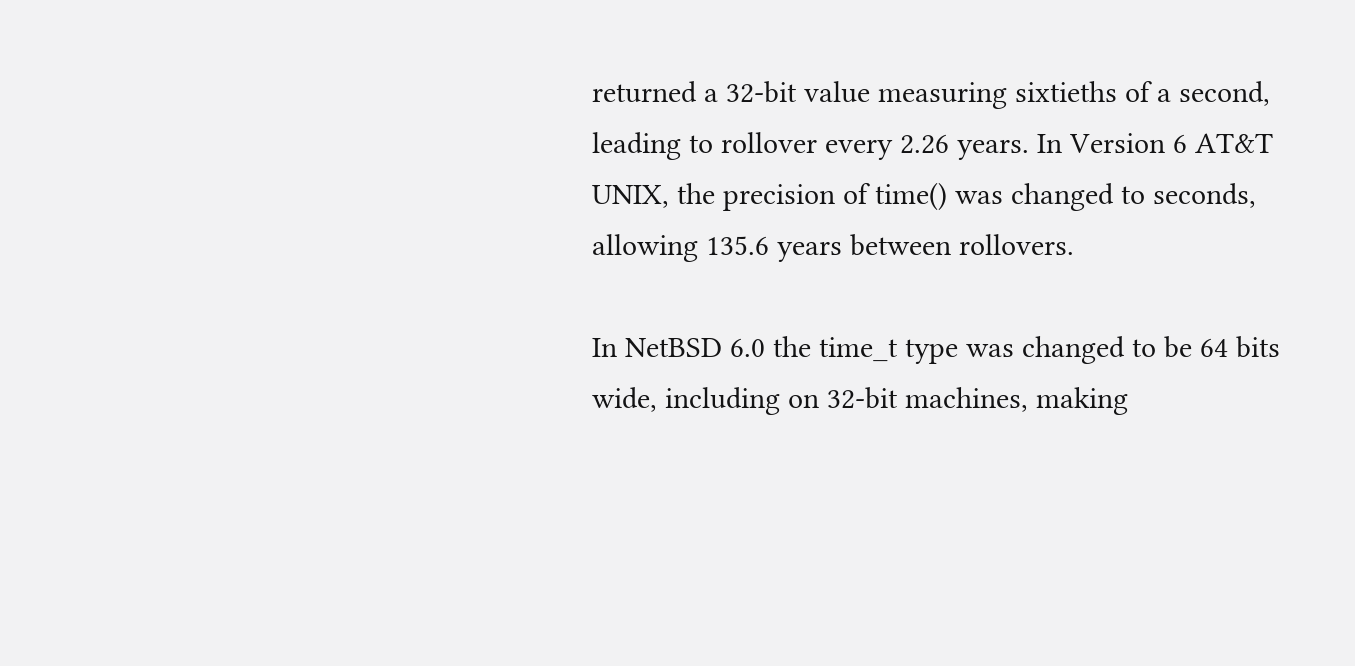returned a 32-bit value measuring sixtieths of a second, leading to rollover every 2.26 years. In Version 6 AT&T UNIX, the precision of time() was changed to seconds, allowing 135.6 years between rollovers.

In NetBSD 6.0 the time_t type was changed to be 64 bits wide, including on 32-bit machines, making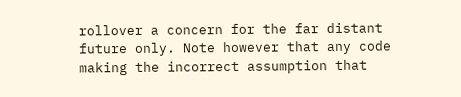rollover a concern for the far distant future only. Note however that any code making the incorrect assumption that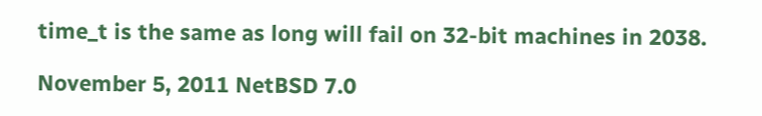time_t is the same as long will fail on 32-bit machines in 2038.

November 5, 2011 NetBSD 7.0